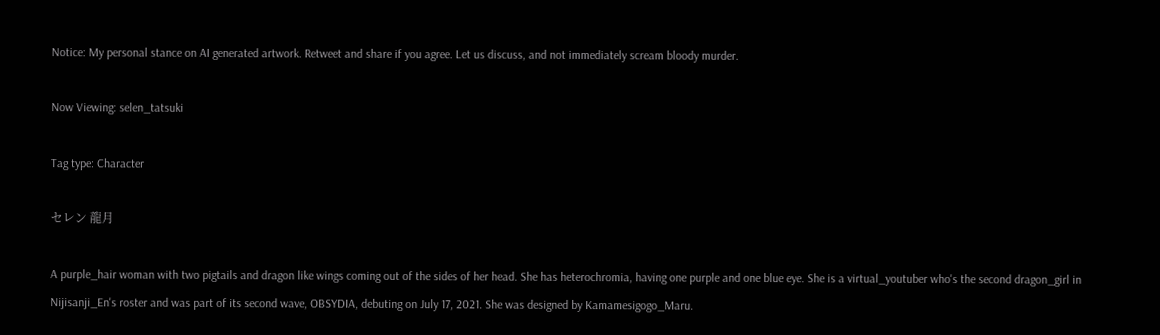Notice: My personal stance on AI generated artwork. Retweet and share if you agree. Let us discuss, and not immediately scream bloody murder.

Now Viewing: selen_tatsuki

Tag type: Character

セレン 龍月

A purple_hair woman with two pigtails and dragon like wings coming out of the sides of her head. She has heterochromia, having one purple and one blue eye. She is a virtual_youtuber who's the second dragon_girl in Nijisanji_En's roster and was part of its second wave, OBSYDIA, debuting on July 17, 2021. She was designed by Kamamesigogo_Maru.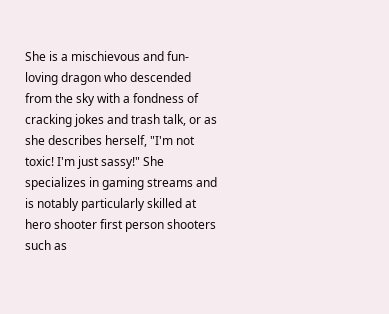She is a mischievous and fun-loving dragon who descended from the sky with a fondness of cracking jokes and trash talk, or as she describes herself, "I'm not toxic! I'm just sassy!" She specializes in gaming streams and is notably particularly skilled at hero shooter first person shooters such as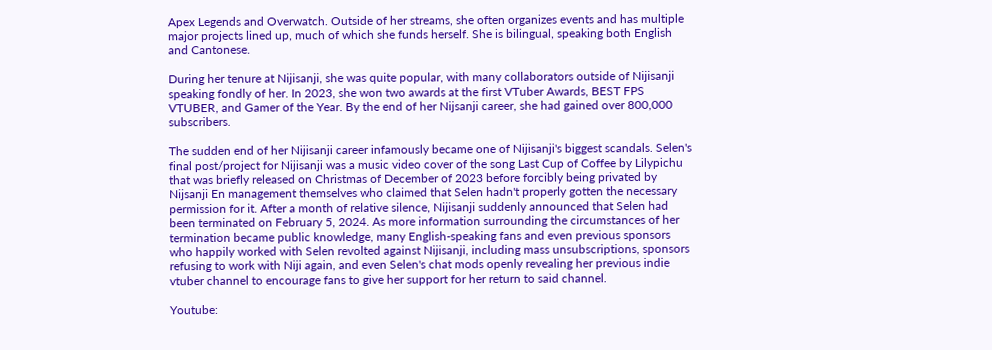Apex Legends and Overwatch. Outside of her streams, she often organizes events and has multiple major projects lined up, much of which she funds herself. She is bilingual, speaking both English and Cantonese.

During her tenure at Nijisanji, she was quite popular, with many collaborators outside of Nijisanji speaking fondly of her. In 2023, she won two awards at the first VTuber Awards, BEST FPS VTUBER, and Gamer of the Year. By the end of her Nijsanji career, she had gained over 800,000 subscribers.

The sudden end of her Nijisanji career infamously became one of Nijisanji's biggest scandals. Selen's final post/project for Nijisanji was a music video cover of the song Last Cup of Coffee by Lilypichu that was briefly released on Christmas of December of 2023 before forcibly being privated by Nijsanji En management themselves who claimed that Selen hadn't properly gotten the necessary permission for it. After a month of relative silence, Nijisanji suddenly announced that Selen had been terminated on February 5, 2024. As more information surrounding the circumstances of her termination became public knowledge, many English-speaking fans and even previous sponsors who happily worked with Selen revolted against Nijisanji, including mass unsubscriptions, sponsors refusing to work with Niji again, and even Selen's chat mods openly revealing her previous indie vtuber channel to encourage fans to give her support for her return to said channel.

Youtube: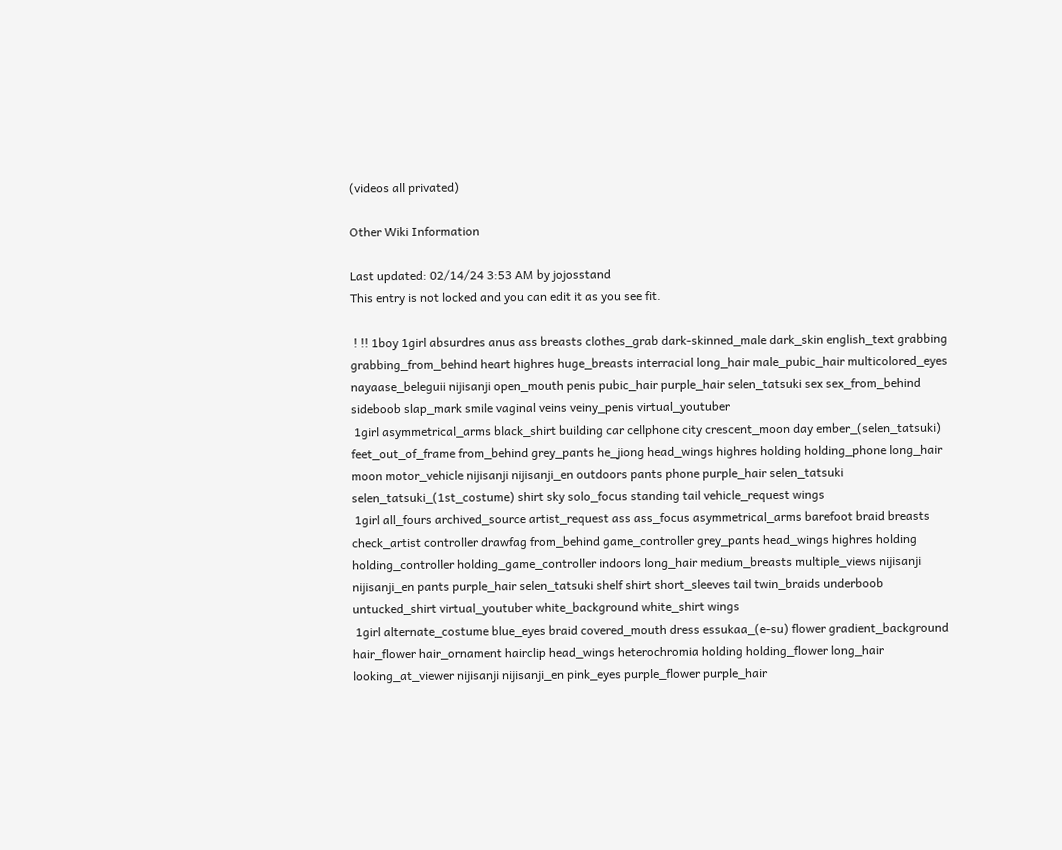(videos all privated)

Other Wiki Information

Last updated: 02/14/24 3:53 AM by jojosstand
This entry is not locked and you can edit it as you see fit.

 ! !! 1boy 1girl absurdres anus ass breasts clothes_grab dark-skinned_male dark_skin english_text grabbing grabbing_from_behind heart highres huge_breasts interracial long_hair male_pubic_hair multicolored_eyes nayaase_beleguii nijisanji open_mouth penis pubic_hair purple_hair selen_tatsuki sex sex_from_behind sideboob slap_mark smile vaginal veins veiny_penis virtual_youtuber
 1girl asymmetrical_arms black_shirt building car cellphone city crescent_moon day ember_(selen_tatsuki) feet_out_of_frame from_behind grey_pants he_jiong head_wings highres holding holding_phone long_hair moon motor_vehicle nijisanji nijisanji_en outdoors pants phone purple_hair selen_tatsuki selen_tatsuki_(1st_costume) shirt sky solo_focus standing tail vehicle_request wings
 1girl all_fours archived_source artist_request ass ass_focus asymmetrical_arms barefoot braid breasts check_artist controller drawfag from_behind game_controller grey_pants head_wings highres holding holding_controller holding_game_controller indoors long_hair medium_breasts multiple_views nijisanji nijisanji_en pants purple_hair selen_tatsuki shelf shirt short_sleeves tail twin_braids underboob untucked_shirt virtual_youtuber white_background white_shirt wings
 1girl alternate_costume blue_eyes braid covered_mouth dress essukaa_(e-su) flower gradient_background hair_flower hair_ornament hairclip head_wings heterochromia holding holding_flower long_hair looking_at_viewer nijisanji nijisanji_en pink_eyes purple_flower purple_hair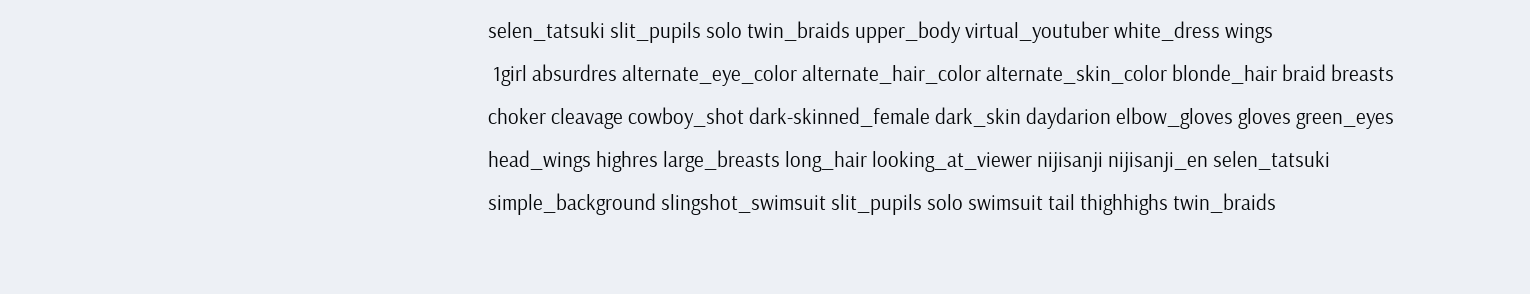selen_tatsuki slit_pupils solo twin_braids upper_body virtual_youtuber white_dress wings
 1girl absurdres alternate_eye_color alternate_hair_color alternate_skin_color blonde_hair braid breasts choker cleavage cowboy_shot dark-skinned_female dark_skin daydarion elbow_gloves gloves green_eyes head_wings highres large_breasts long_hair looking_at_viewer nijisanji nijisanji_en selen_tatsuki simple_background slingshot_swimsuit slit_pupils solo swimsuit tail thighhighs twin_braids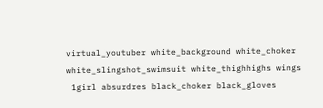virtual_youtuber white_background white_choker white_slingshot_swimsuit white_thighhighs wings
 1girl absurdres black_choker black_gloves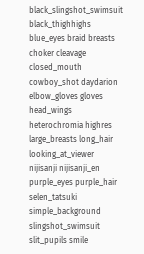black_slingshot_swimsuit black_thighhighs blue_eyes braid breasts choker cleavage closed_mouth cowboy_shot daydarion elbow_gloves gloves head_wings heterochromia highres large_breasts long_hair looking_at_viewer nijisanji nijisanji_en purple_eyes purple_hair selen_tatsuki simple_background slingshot_swimsuit slit_pupils smile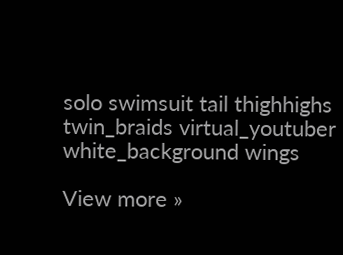solo swimsuit tail thighhighs twin_braids virtual_youtuber white_background wings

View more »